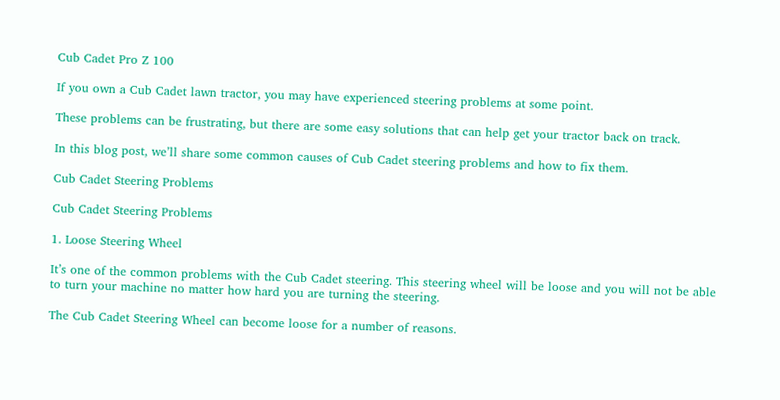Cub Cadet Pro Z 100

If you own a Cub Cadet lawn tractor, you may have experienced steering problems at some point.

These problems can be frustrating, but there are some easy solutions that can help get your tractor back on track.

In this blog post, we’ll share some common causes of Cub Cadet steering problems and how to fix them.

Cub Cadet Steering Problems

Cub Cadet Steering Problems

1. Loose Steering Wheel

It’s one of the common problems with the Cub Cadet steering. This steering wheel will be loose and you will not be able to turn your machine no matter how hard you are turning the steering.

The Cub Cadet Steering Wheel can become loose for a number of reasons.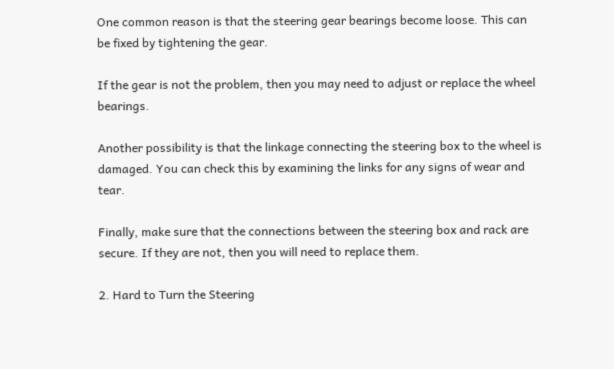One common reason is that the steering gear bearings become loose. This can be fixed by tightening the gear.

If the gear is not the problem, then you may need to adjust or replace the wheel bearings.

Another possibility is that the linkage connecting the steering box to the wheel is damaged. You can check this by examining the links for any signs of wear and tear.

Finally, make sure that the connections between the steering box and rack are secure. If they are not, then you will need to replace them.

2. Hard to Turn the Steering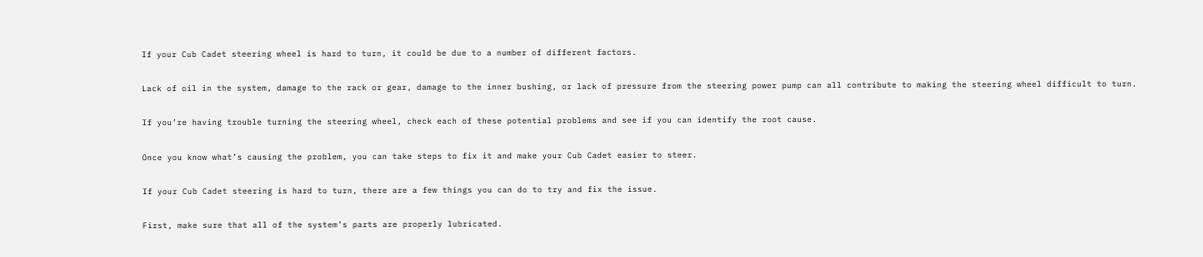If your Cub Cadet steering wheel is hard to turn, it could be due to a number of different factors.

Lack of oil in the system, damage to the rack or gear, damage to the inner bushing, or lack of pressure from the steering power pump can all contribute to making the steering wheel difficult to turn.

If you’re having trouble turning the steering wheel, check each of these potential problems and see if you can identify the root cause.

Once you know what’s causing the problem, you can take steps to fix it and make your Cub Cadet easier to steer.

If your Cub Cadet steering is hard to turn, there are a few things you can do to try and fix the issue.

First, make sure that all of the system’s parts are properly lubricated.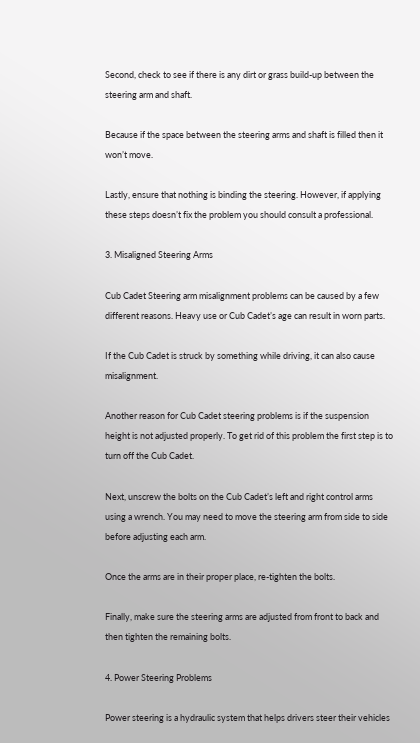Second, check to see if there is any dirt or grass build-up between the steering arm and shaft.

Because if the space between the steering arms and shaft is filled then it won’t move.

Lastly, ensure that nothing is binding the steering. However, if applying these steps doesn’t fix the problem you should consult a professional.

3. Misaligned Steering Arms

Cub Cadet Steering arm misalignment problems can be caused by a few different reasons. Heavy use or Cub Cadet’s age can result in worn parts.

If the Cub Cadet is struck by something while driving, it can also cause misalignment.

Another reason for Cub Cadet steering problems is if the suspension height is not adjusted properly. To get rid of this problem the first step is to turn off the Cub Cadet.

Next, unscrew the bolts on the Cub Cadet’s left and right control arms using a wrench. You may need to move the steering arm from side to side before adjusting each arm.

Once the arms are in their proper place, re-tighten the bolts.

Finally, make sure the steering arms are adjusted from front to back and then tighten the remaining bolts.

4. Power Steering Problems

Power steering is a hydraulic system that helps drivers steer their vehicles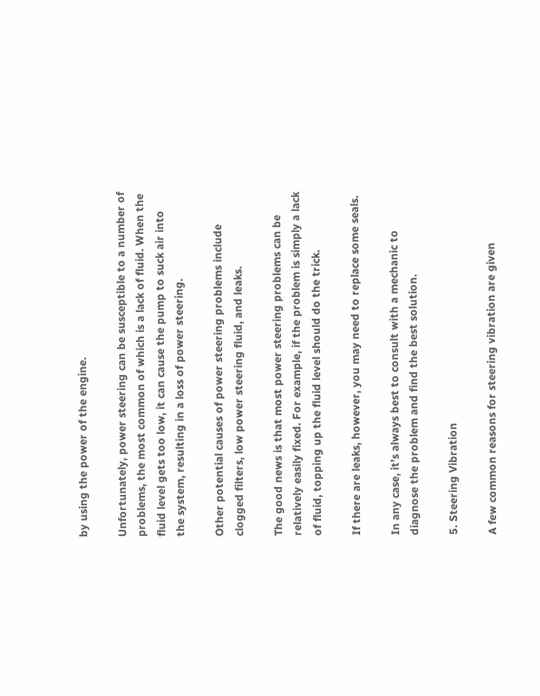by using the power of the engine.

Unfortunately, power steering can be susceptible to a number of problems, the most common of which is a lack of fluid. When the fluid level gets too low, it can cause the pump to suck air into the system, resulting in a loss of power steering.

Other potential causes of power steering problems include clogged filters, low power steering fluid, and leaks.

The good news is that most power steering problems can be relatively easily fixed. For example, if the problem is simply a lack of fluid, topping up the fluid level should do the trick.

If there are leaks, however, you may need to replace some seals.

In any case, it’s always best to consult with a mechanic to diagnose the problem and find the best solution.

5. Steering Vibration

A few common reasons for steering vibration are given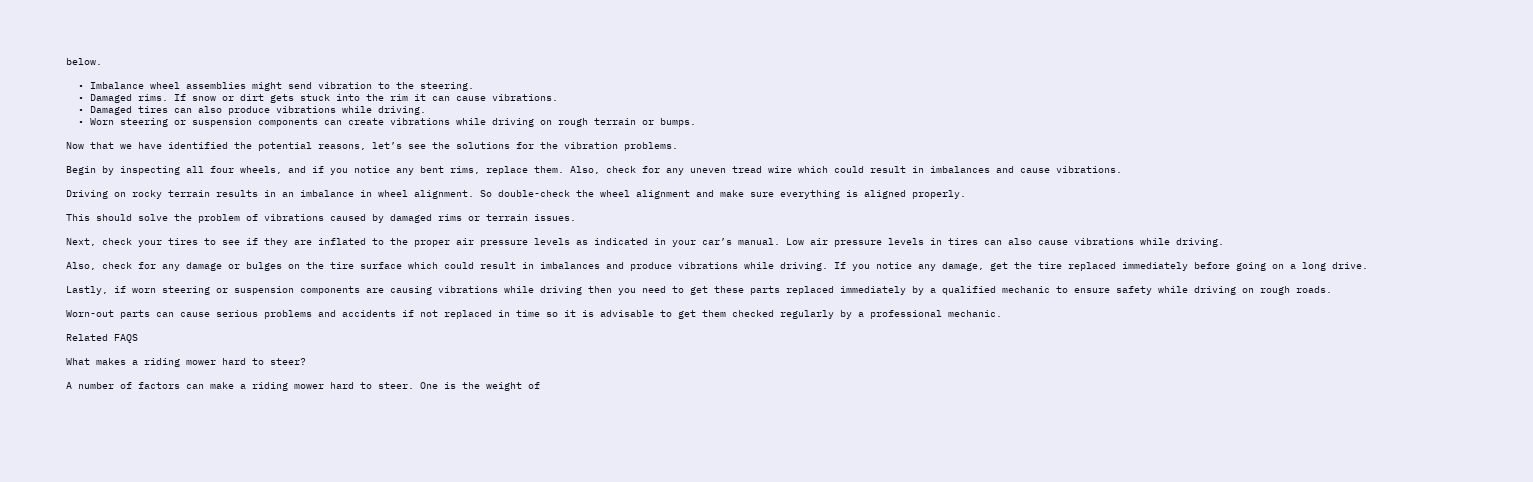below.

  • Imbalance wheel assemblies might send vibration to the steering.
  • Damaged rims. If snow or dirt gets stuck into the rim it can cause vibrations.
  • Damaged tires can also produce vibrations while driving.
  • Worn steering or suspension components can create vibrations while driving on rough terrain or bumps.

Now that we have identified the potential reasons, let’s see the solutions for the vibration problems.

Begin by inspecting all four wheels, and if you notice any bent rims, replace them. Also, check for any uneven tread wire which could result in imbalances and cause vibrations.

Driving on rocky terrain results in an imbalance in wheel alignment. So double-check the wheel alignment and make sure everything is aligned properly.

This should solve the problem of vibrations caused by damaged rims or terrain issues.

Next, check your tires to see if they are inflated to the proper air pressure levels as indicated in your car’s manual. Low air pressure levels in tires can also cause vibrations while driving.

Also, check for any damage or bulges on the tire surface which could result in imbalances and produce vibrations while driving. If you notice any damage, get the tire replaced immediately before going on a long drive.

Lastly, if worn steering or suspension components are causing vibrations while driving then you need to get these parts replaced immediately by a qualified mechanic to ensure safety while driving on rough roads.

Worn-out parts can cause serious problems and accidents if not replaced in time so it is advisable to get them checked regularly by a professional mechanic.

Related FAQS

What makes a riding mower hard to steer?

A number of factors can make a riding mower hard to steer. One is the weight of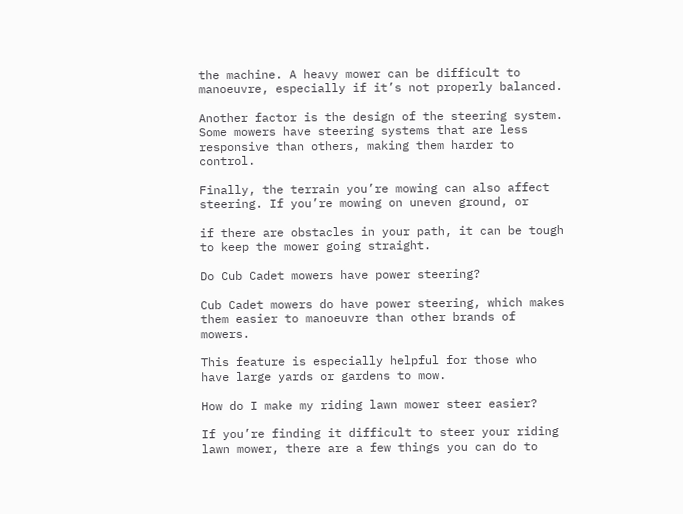the machine. A heavy mower can be difficult to manoeuvre, especially if it’s not properly balanced.

Another factor is the design of the steering system. Some mowers have steering systems that are less responsive than others, making them harder to control.

Finally, the terrain you’re mowing can also affect steering. If you’re mowing on uneven ground, or

if there are obstacles in your path, it can be tough to keep the mower going straight.

Do Cub Cadet mowers have power steering?

Cub Cadet mowers do have power steering, which makes them easier to manoeuvre than other brands of mowers.

This feature is especially helpful for those who have large yards or gardens to mow.

How do I make my riding lawn mower steer easier?

If you’re finding it difficult to steer your riding lawn mower, there are a few things you can do to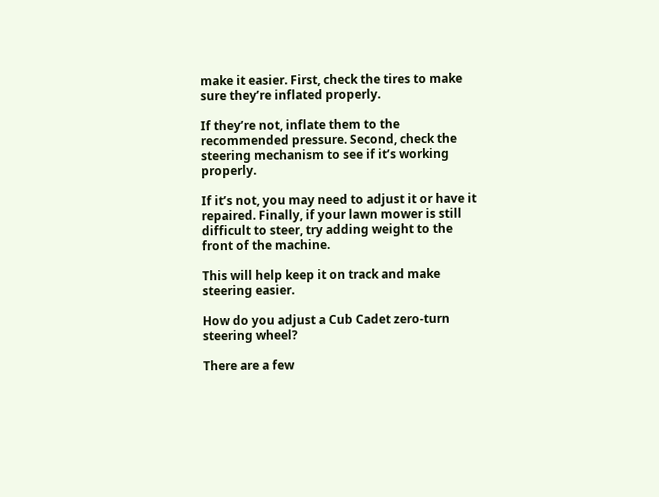make it easier. First, check the tires to make sure they’re inflated properly.

If they’re not, inflate them to the recommended pressure. Second, check the steering mechanism to see if it’s working properly.

If it’s not, you may need to adjust it or have it repaired. Finally, if your lawn mower is still difficult to steer, try adding weight to the front of the machine.

This will help keep it on track and make steering easier.

How do you adjust a Cub Cadet zero-turn steering wheel?

There are a few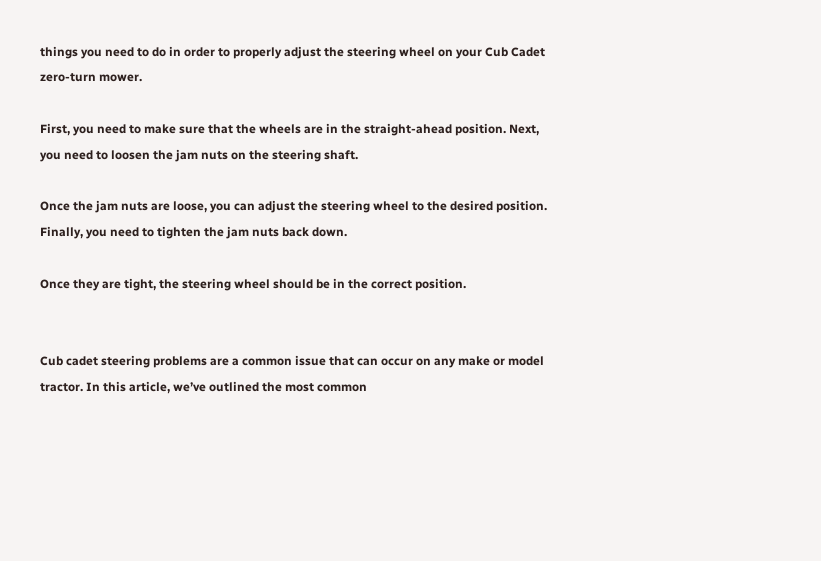things you need to do in order to properly adjust the steering wheel on your Cub Cadet zero-turn mower.

First, you need to make sure that the wheels are in the straight-ahead position. Next, you need to loosen the jam nuts on the steering shaft.

Once the jam nuts are loose, you can adjust the steering wheel to the desired position. Finally, you need to tighten the jam nuts back down.

Once they are tight, the steering wheel should be in the correct position.


Cub cadet steering problems are a common issue that can occur on any make or model tractor. In this article, we’ve outlined the most common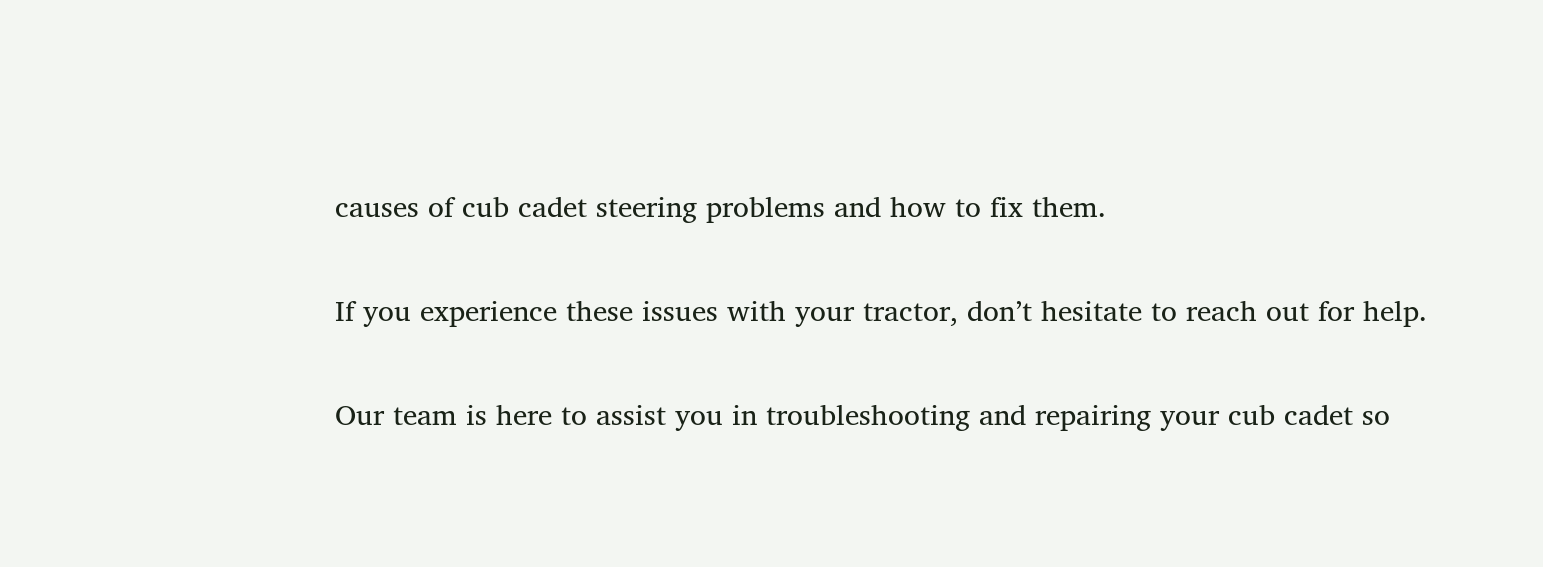causes of cub cadet steering problems and how to fix them.

If you experience these issues with your tractor, don’t hesitate to reach out for help.

Our team is here to assist you in troubleshooting and repairing your cub cadet so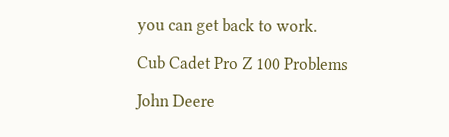you can get back to work.

Cub Cadet Pro Z 100 Problems

John Deere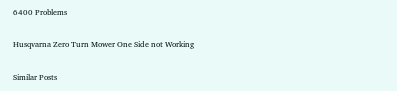6400 Problems

Husqvarna Zero Turn Mower One Side not Working

Similar Posts